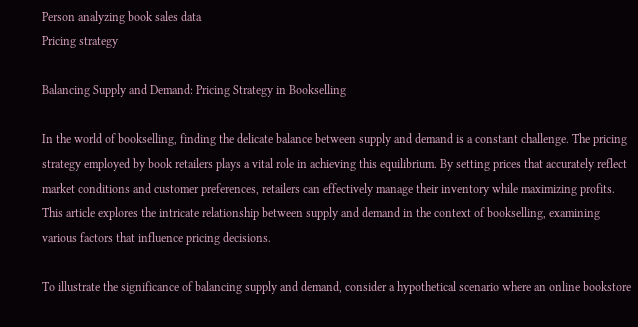Person analyzing book sales data
Pricing strategy

Balancing Supply and Demand: Pricing Strategy in Bookselling

In the world of bookselling, finding the delicate balance between supply and demand is a constant challenge. The pricing strategy employed by book retailers plays a vital role in achieving this equilibrium. By setting prices that accurately reflect market conditions and customer preferences, retailers can effectively manage their inventory while maximizing profits. This article explores the intricate relationship between supply and demand in the context of bookselling, examining various factors that influence pricing decisions.

To illustrate the significance of balancing supply and demand, consider a hypothetical scenario where an online bookstore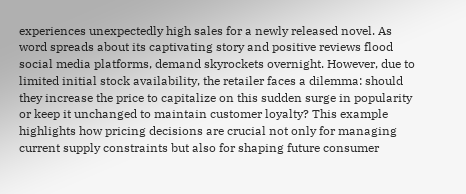experiences unexpectedly high sales for a newly released novel. As word spreads about its captivating story and positive reviews flood social media platforms, demand skyrockets overnight. However, due to limited initial stock availability, the retailer faces a dilemma: should they increase the price to capitalize on this sudden surge in popularity or keep it unchanged to maintain customer loyalty? This example highlights how pricing decisions are crucial not only for managing current supply constraints but also for shaping future consumer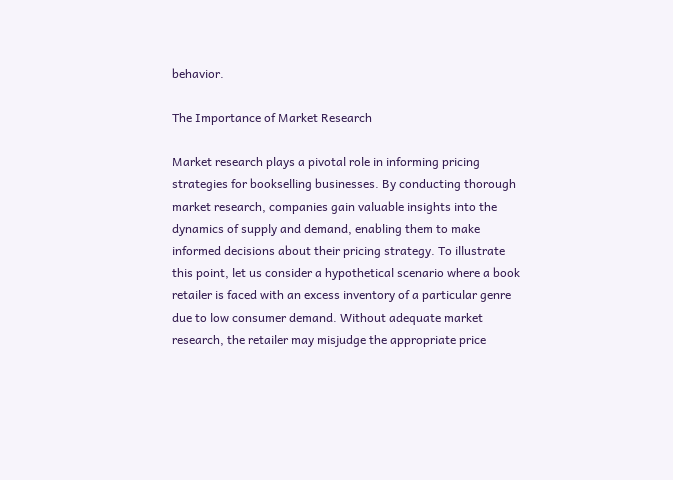behavior.

The Importance of Market Research

Market research plays a pivotal role in informing pricing strategies for bookselling businesses. By conducting thorough market research, companies gain valuable insights into the dynamics of supply and demand, enabling them to make informed decisions about their pricing strategy. To illustrate this point, let us consider a hypothetical scenario where a book retailer is faced with an excess inventory of a particular genre due to low consumer demand. Without adequate market research, the retailer may misjudge the appropriate price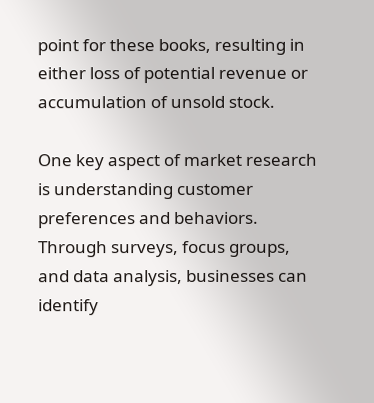point for these books, resulting in either loss of potential revenue or accumulation of unsold stock.

One key aspect of market research is understanding customer preferences and behaviors. Through surveys, focus groups, and data analysis, businesses can identify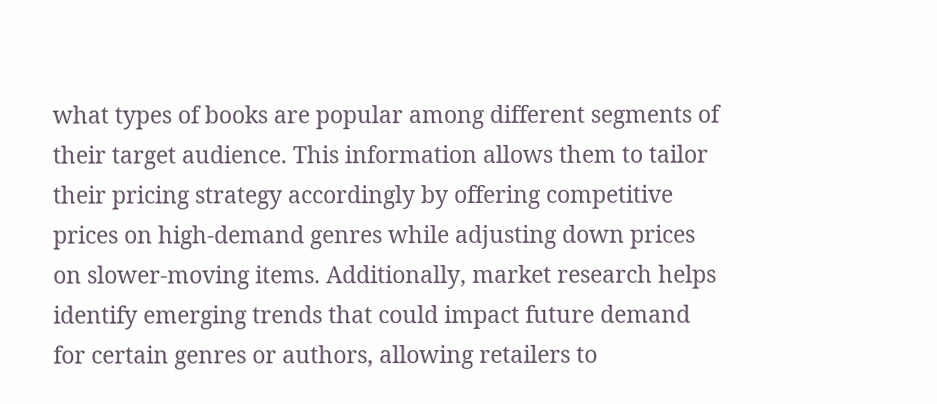what types of books are popular among different segments of their target audience. This information allows them to tailor their pricing strategy accordingly by offering competitive prices on high-demand genres while adjusting down prices on slower-moving items. Additionally, market research helps identify emerging trends that could impact future demand for certain genres or authors, allowing retailers to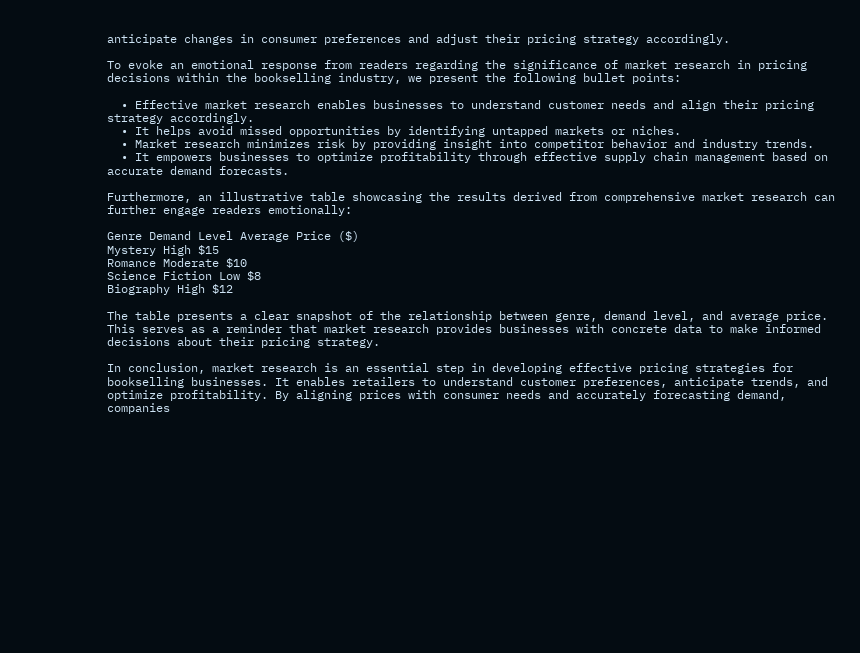anticipate changes in consumer preferences and adjust their pricing strategy accordingly.

To evoke an emotional response from readers regarding the significance of market research in pricing decisions within the bookselling industry, we present the following bullet points:

  • Effective market research enables businesses to understand customer needs and align their pricing strategy accordingly.
  • It helps avoid missed opportunities by identifying untapped markets or niches.
  • Market research minimizes risk by providing insight into competitor behavior and industry trends.
  • It empowers businesses to optimize profitability through effective supply chain management based on accurate demand forecasts.

Furthermore, an illustrative table showcasing the results derived from comprehensive market research can further engage readers emotionally:

Genre Demand Level Average Price ($)
Mystery High $15
Romance Moderate $10
Science Fiction Low $8
Biography High $12

The table presents a clear snapshot of the relationship between genre, demand level, and average price. This serves as a reminder that market research provides businesses with concrete data to make informed decisions about their pricing strategy.

In conclusion, market research is an essential step in developing effective pricing strategies for bookselling businesses. It enables retailers to understand customer preferences, anticipate trends, and optimize profitability. By aligning prices with consumer needs and accurately forecasting demand, companies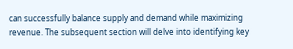can successfully balance supply and demand while maximizing revenue. The subsequent section will delve into identifying key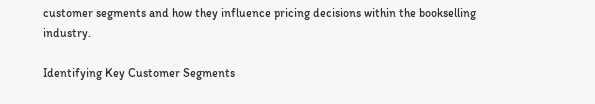customer segments and how they influence pricing decisions within the bookselling industry.

Identifying Key Customer Segments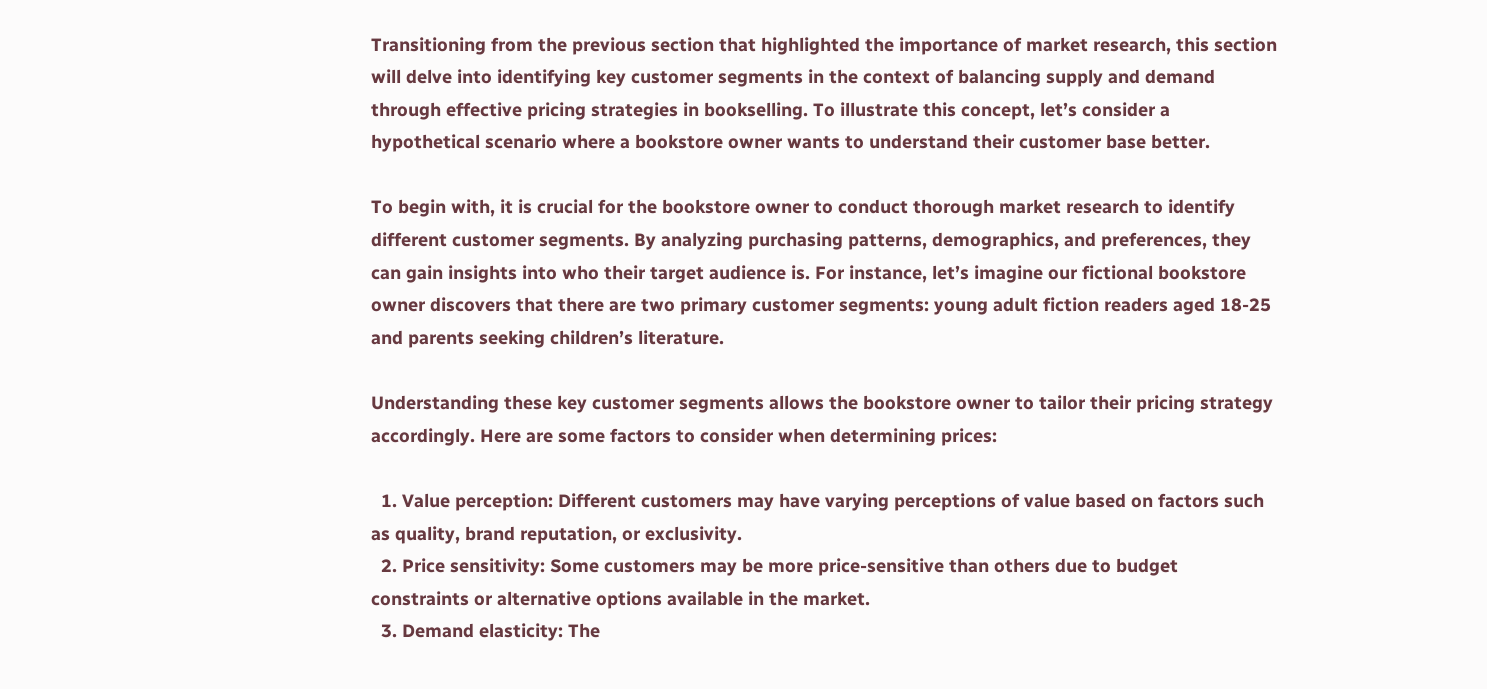Transitioning from the previous section that highlighted the importance of market research, this section will delve into identifying key customer segments in the context of balancing supply and demand through effective pricing strategies in bookselling. To illustrate this concept, let’s consider a hypothetical scenario where a bookstore owner wants to understand their customer base better.

To begin with, it is crucial for the bookstore owner to conduct thorough market research to identify different customer segments. By analyzing purchasing patterns, demographics, and preferences, they can gain insights into who their target audience is. For instance, let’s imagine our fictional bookstore owner discovers that there are two primary customer segments: young adult fiction readers aged 18-25 and parents seeking children’s literature.

Understanding these key customer segments allows the bookstore owner to tailor their pricing strategy accordingly. Here are some factors to consider when determining prices:

  1. Value perception: Different customers may have varying perceptions of value based on factors such as quality, brand reputation, or exclusivity.
  2. Price sensitivity: Some customers may be more price-sensitive than others due to budget constraints or alternative options available in the market.
  3. Demand elasticity: The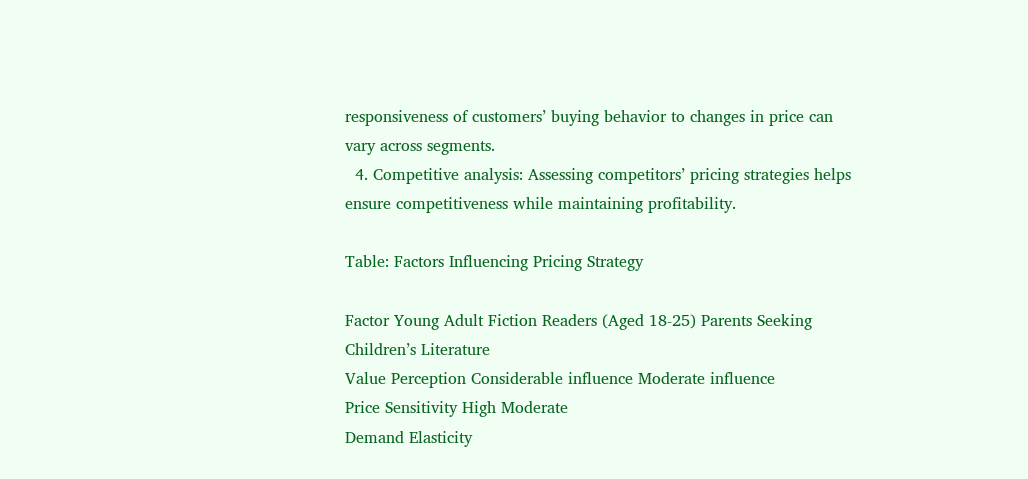responsiveness of customers’ buying behavior to changes in price can vary across segments.
  4. Competitive analysis: Assessing competitors’ pricing strategies helps ensure competitiveness while maintaining profitability.

Table: Factors Influencing Pricing Strategy

Factor Young Adult Fiction Readers (Aged 18-25) Parents Seeking Children’s Literature
Value Perception Considerable influence Moderate influence
Price Sensitivity High Moderate
Demand Elasticity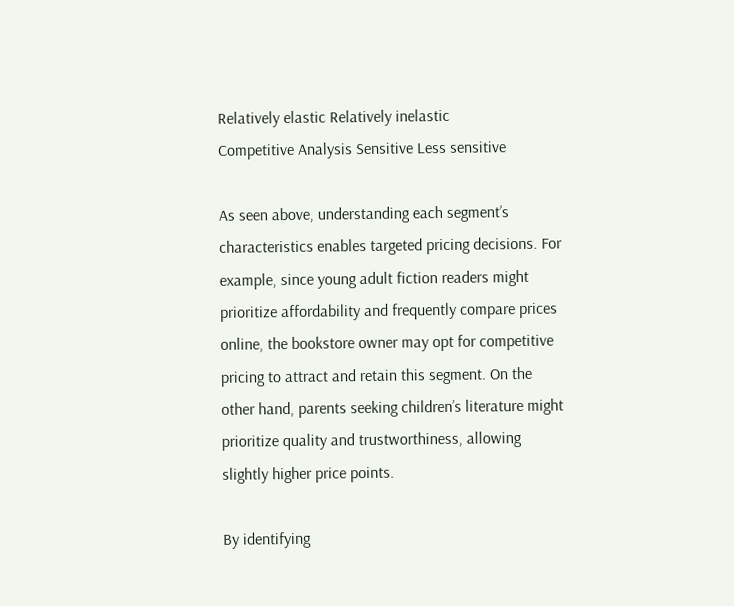Relatively elastic Relatively inelastic
Competitive Analysis Sensitive Less sensitive

As seen above, understanding each segment’s characteristics enables targeted pricing decisions. For example, since young adult fiction readers might prioritize affordability and frequently compare prices online, the bookstore owner may opt for competitive pricing to attract and retain this segment. On the other hand, parents seeking children’s literature might prioritize quality and trustworthiness, allowing slightly higher price points.

By identifying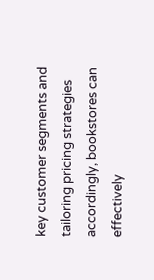key customer segments and tailoring pricing strategies accordingly, bookstores can effectively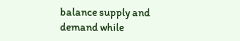balance supply and demand while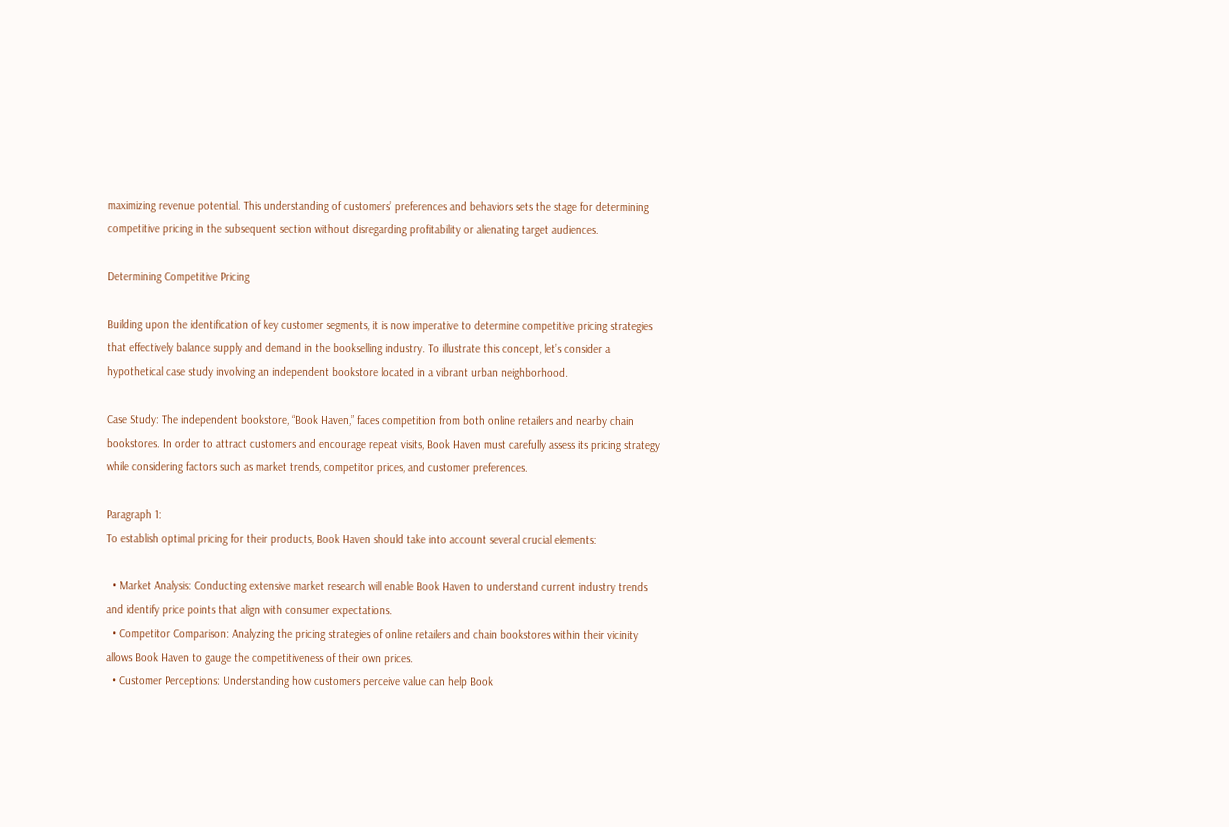maximizing revenue potential. This understanding of customers’ preferences and behaviors sets the stage for determining competitive pricing in the subsequent section without disregarding profitability or alienating target audiences.

Determining Competitive Pricing

Building upon the identification of key customer segments, it is now imperative to determine competitive pricing strategies that effectively balance supply and demand in the bookselling industry. To illustrate this concept, let’s consider a hypothetical case study involving an independent bookstore located in a vibrant urban neighborhood.

Case Study: The independent bookstore, “Book Haven,” faces competition from both online retailers and nearby chain bookstores. In order to attract customers and encourage repeat visits, Book Haven must carefully assess its pricing strategy while considering factors such as market trends, competitor prices, and customer preferences.

Paragraph 1:
To establish optimal pricing for their products, Book Haven should take into account several crucial elements:

  • Market Analysis: Conducting extensive market research will enable Book Haven to understand current industry trends and identify price points that align with consumer expectations.
  • Competitor Comparison: Analyzing the pricing strategies of online retailers and chain bookstores within their vicinity allows Book Haven to gauge the competitiveness of their own prices.
  • Customer Perceptions: Understanding how customers perceive value can help Book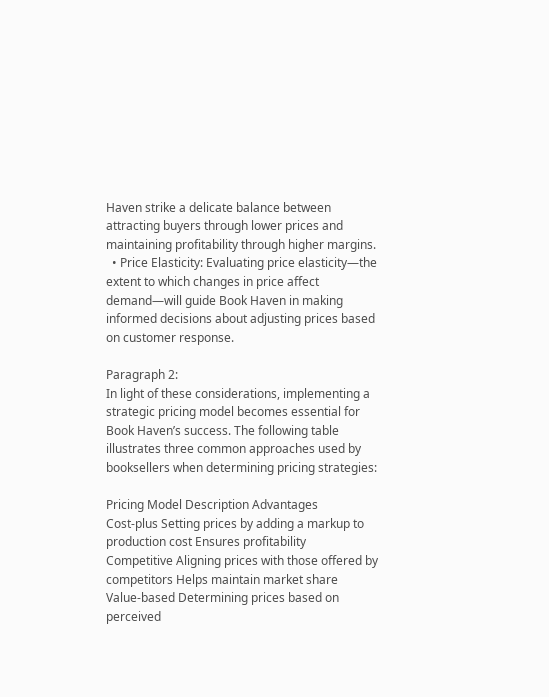Haven strike a delicate balance between attracting buyers through lower prices and maintaining profitability through higher margins.
  • Price Elasticity: Evaluating price elasticity—the extent to which changes in price affect demand—will guide Book Haven in making informed decisions about adjusting prices based on customer response.

Paragraph 2:
In light of these considerations, implementing a strategic pricing model becomes essential for Book Haven’s success. The following table illustrates three common approaches used by booksellers when determining pricing strategies:

Pricing Model Description Advantages
Cost-plus Setting prices by adding a markup to production cost Ensures profitability
Competitive Aligning prices with those offered by competitors Helps maintain market share
Value-based Determining prices based on perceived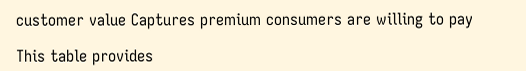customer value Captures premium consumers are willing to pay

This table provides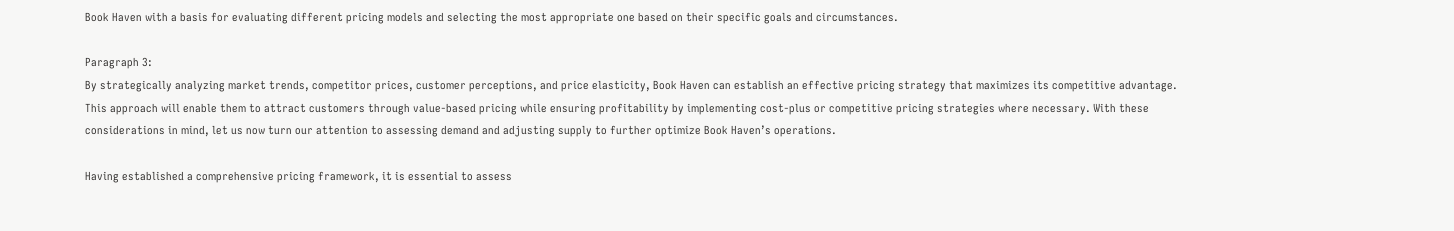Book Haven with a basis for evaluating different pricing models and selecting the most appropriate one based on their specific goals and circumstances.

Paragraph 3:
By strategically analyzing market trends, competitor prices, customer perceptions, and price elasticity, Book Haven can establish an effective pricing strategy that maximizes its competitive advantage. This approach will enable them to attract customers through value-based pricing while ensuring profitability by implementing cost-plus or competitive pricing strategies where necessary. With these considerations in mind, let us now turn our attention to assessing demand and adjusting supply to further optimize Book Haven’s operations.

Having established a comprehensive pricing framework, it is essential to assess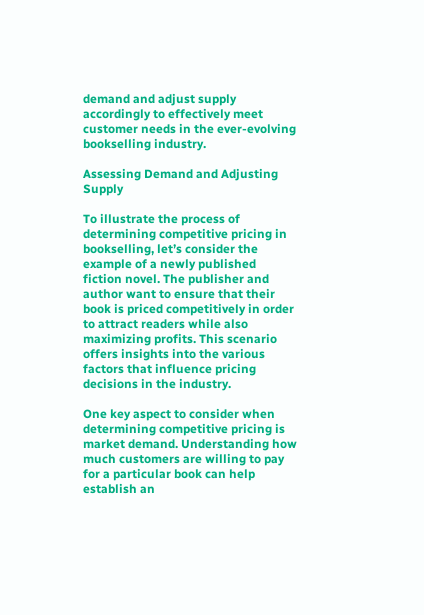demand and adjust supply accordingly to effectively meet customer needs in the ever-evolving bookselling industry.

Assessing Demand and Adjusting Supply

To illustrate the process of determining competitive pricing in bookselling, let’s consider the example of a newly published fiction novel. The publisher and author want to ensure that their book is priced competitively in order to attract readers while also maximizing profits. This scenario offers insights into the various factors that influence pricing decisions in the industry.

One key aspect to consider when determining competitive pricing is market demand. Understanding how much customers are willing to pay for a particular book can help establish an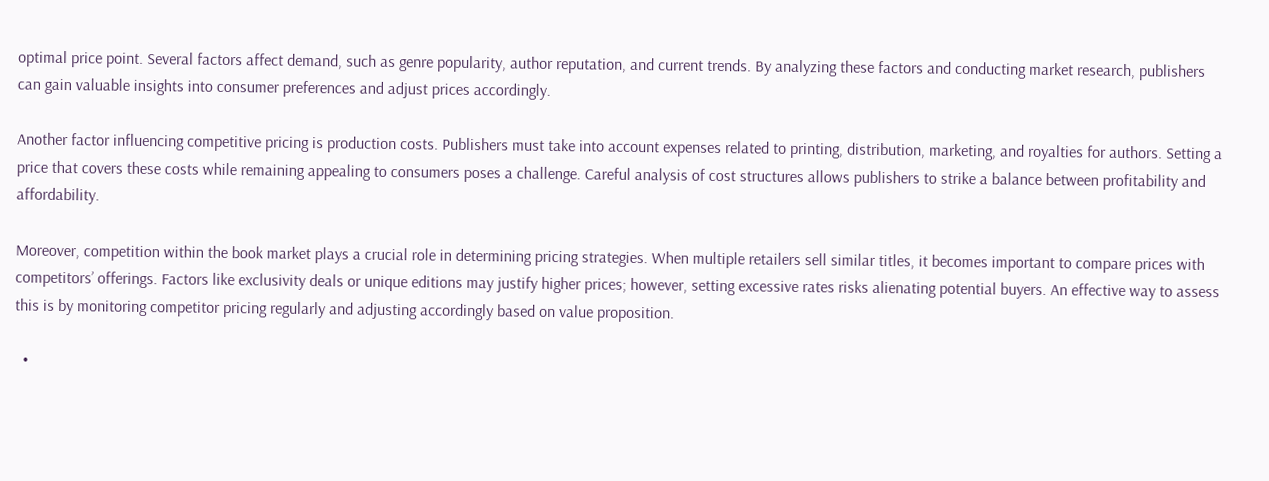optimal price point. Several factors affect demand, such as genre popularity, author reputation, and current trends. By analyzing these factors and conducting market research, publishers can gain valuable insights into consumer preferences and adjust prices accordingly.

Another factor influencing competitive pricing is production costs. Publishers must take into account expenses related to printing, distribution, marketing, and royalties for authors. Setting a price that covers these costs while remaining appealing to consumers poses a challenge. Careful analysis of cost structures allows publishers to strike a balance between profitability and affordability.

Moreover, competition within the book market plays a crucial role in determining pricing strategies. When multiple retailers sell similar titles, it becomes important to compare prices with competitors’ offerings. Factors like exclusivity deals or unique editions may justify higher prices; however, setting excessive rates risks alienating potential buyers. An effective way to assess this is by monitoring competitor pricing regularly and adjusting accordingly based on value proposition.

  •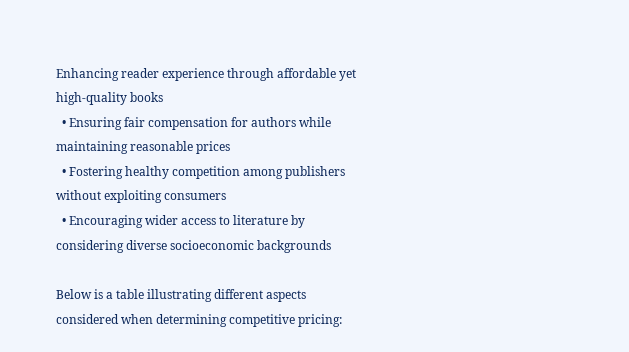Enhancing reader experience through affordable yet high-quality books
  • Ensuring fair compensation for authors while maintaining reasonable prices
  • Fostering healthy competition among publishers without exploiting consumers
  • Encouraging wider access to literature by considering diverse socioeconomic backgrounds

Below is a table illustrating different aspects considered when determining competitive pricing: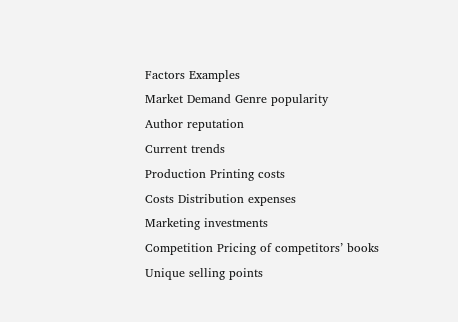Factors Examples
Market Demand Genre popularity
Author reputation
Current trends
Production Printing costs
Costs Distribution expenses
Marketing investments
Competition Pricing of competitors’ books
Unique selling points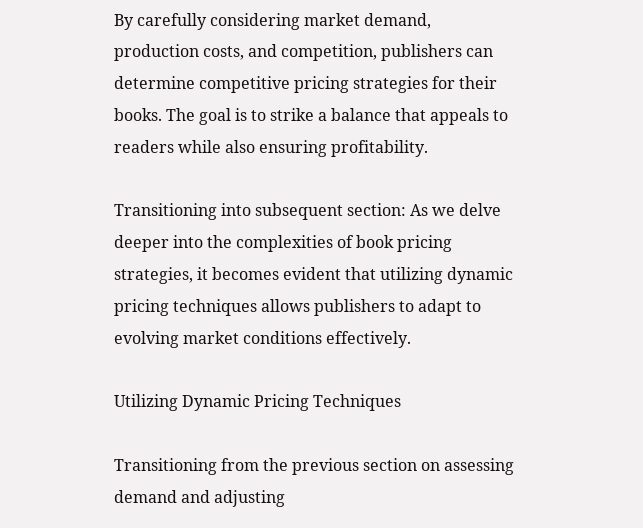By carefully considering market demand, production costs, and competition, publishers can determine competitive pricing strategies for their books. The goal is to strike a balance that appeals to readers while also ensuring profitability.

Transitioning into subsequent section: As we delve deeper into the complexities of book pricing strategies, it becomes evident that utilizing dynamic pricing techniques allows publishers to adapt to evolving market conditions effectively.

Utilizing Dynamic Pricing Techniques

Transitioning from the previous section on assessing demand and adjusting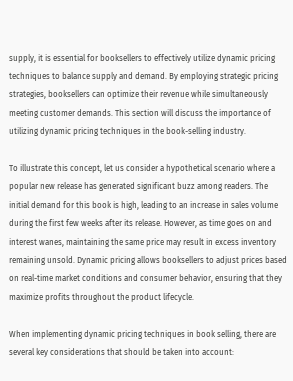supply, it is essential for booksellers to effectively utilize dynamic pricing techniques to balance supply and demand. By employing strategic pricing strategies, booksellers can optimize their revenue while simultaneously meeting customer demands. This section will discuss the importance of utilizing dynamic pricing techniques in the book-selling industry.

To illustrate this concept, let us consider a hypothetical scenario where a popular new release has generated significant buzz among readers. The initial demand for this book is high, leading to an increase in sales volume during the first few weeks after its release. However, as time goes on and interest wanes, maintaining the same price may result in excess inventory remaining unsold. Dynamic pricing allows booksellers to adjust prices based on real-time market conditions and consumer behavior, ensuring that they maximize profits throughout the product lifecycle.

When implementing dynamic pricing techniques in book selling, there are several key considerations that should be taken into account: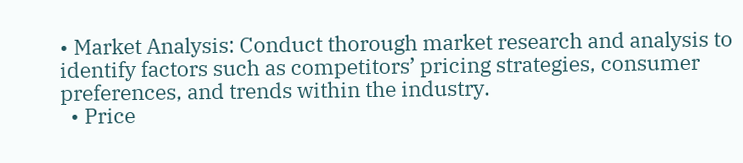• Market Analysis: Conduct thorough market research and analysis to identify factors such as competitors’ pricing strategies, consumer preferences, and trends within the industry.
  • Price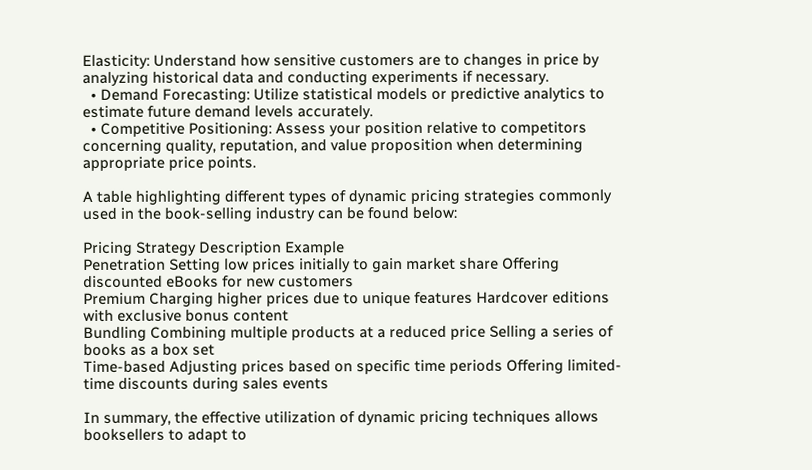Elasticity: Understand how sensitive customers are to changes in price by analyzing historical data and conducting experiments if necessary.
  • Demand Forecasting: Utilize statistical models or predictive analytics to estimate future demand levels accurately.
  • Competitive Positioning: Assess your position relative to competitors concerning quality, reputation, and value proposition when determining appropriate price points.

A table highlighting different types of dynamic pricing strategies commonly used in the book-selling industry can be found below:

Pricing Strategy Description Example
Penetration Setting low prices initially to gain market share Offering discounted eBooks for new customers
Premium Charging higher prices due to unique features Hardcover editions with exclusive bonus content
Bundling Combining multiple products at a reduced price Selling a series of books as a box set
Time-based Adjusting prices based on specific time periods Offering limited-time discounts during sales events

In summary, the effective utilization of dynamic pricing techniques allows booksellers to adapt to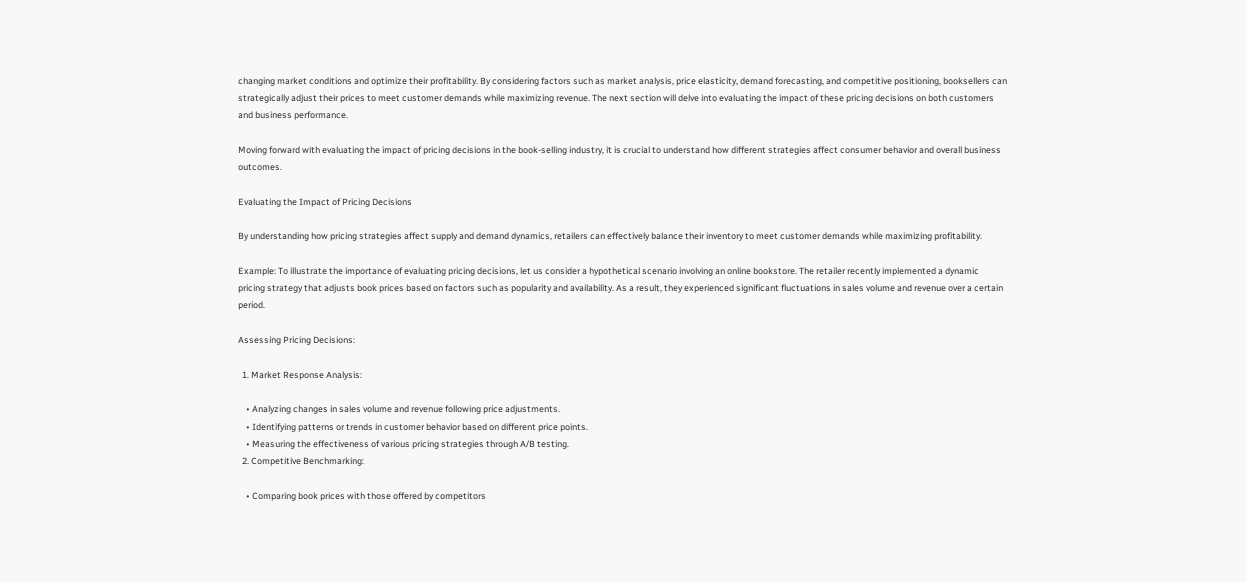changing market conditions and optimize their profitability. By considering factors such as market analysis, price elasticity, demand forecasting, and competitive positioning, booksellers can strategically adjust their prices to meet customer demands while maximizing revenue. The next section will delve into evaluating the impact of these pricing decisions on both customers and business performance.

Moving forward with evaluating the impact of pricing decisions in the book-selling industry, it is crucial to understand how different strategies affect consumer behavior and overall business outcomes.

Evaluating the Impact of Pricing Decisions

By understanding how pricing strategies affect supply and demand dynamics, retailers can effectively balance their inventory to meet customer demands while maximizing profitability.

Example: To illustrate the importance of evaluating pricing decisions, let us consider a hypothetical scenario involving an online bookstore. The retailer recently implemented a dynamic pricing strategy that adjusts book prices based on factors such as popularity and availability. As a result, they experienced significant fluctuations in sales volume and revenue over a certain period.

Assessing Pricing Decisions:

  1. Market Response Analysis:

    • Analyzing changes in sales volume and revenue following price adjustments.
    • Identifying patterns or trends in customer behavior based on different price points.
    • Measuring the effectiveness of various pricing strategies through A/B testing.
  2. Competitive Benchmarking:

    • Comparing book prices with those offered by competitors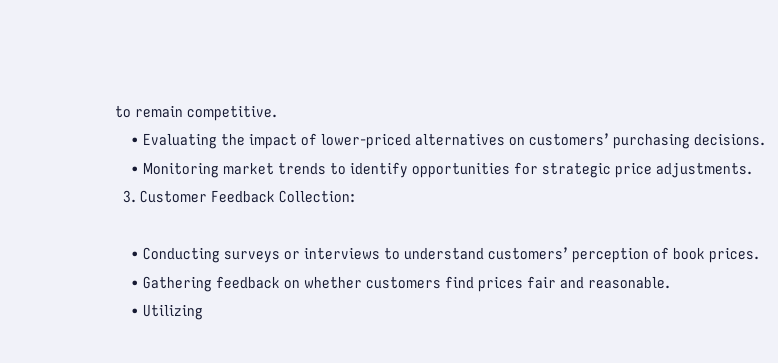to remain competitive.
    • Evaluating the impact of lower-priced alternatives on customers’ purchasing decisions.
    • Monitoring market trends to identify opportunities for strategic price adjustments.
  3. Customer Feedback Collection:

    • Conducting surveys or interviews to understand customers’ perception of book prices.
    • Gathering feedback on whether customers find prices fair and reasonable.
    • Utilizing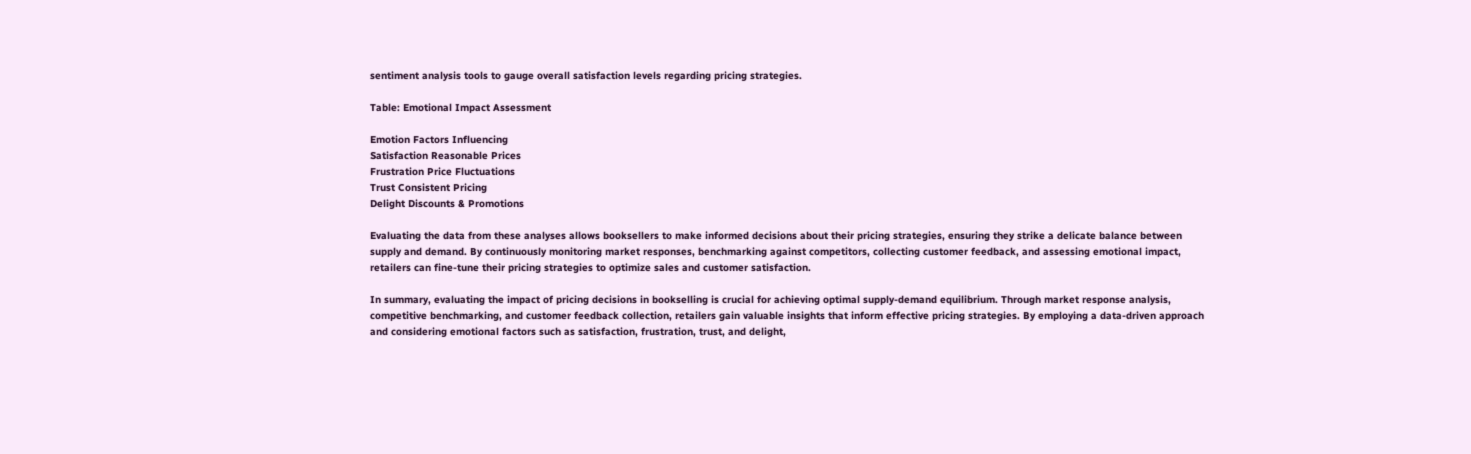sentiment analysis tools to gauge overall satisfaction levels regarding pricing strategies.

Table: Emotional Impact Assessment

Emotion Factors Influencing
Satisfaction Reasonable Prices
Frustration Price Fluctuations
Trust Consistent Pricing
Delight Discounts & Promotions

Evaluating the data from these analyses allows booksellers to make informed decisions about their pricing strategies, ensuring they strike a delicate balance between supply and demand. By continuously monitoring market responses, benchmarking against competitors, collecting customer feedback, and assessing emotional impact, retailers can fine-tune their pricing strategies to optimize sales and customer satisfaction.

In summary, evaluating the impact of pricing decisions in bookselling is crucial for achieving optimal supply-demand equilibrium. Through market response analysis, competitive benchmarking, and customer feedback collection, retailers gain valuable insights that inform effective pricing strategies. By employing a data-driven approach and considering emotional factors such as satisfaction, frustration, trust, and delight,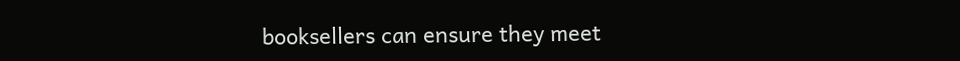booksellers can ensure they meet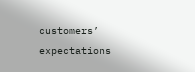customers’ expectations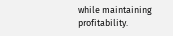while maintaining profitability.